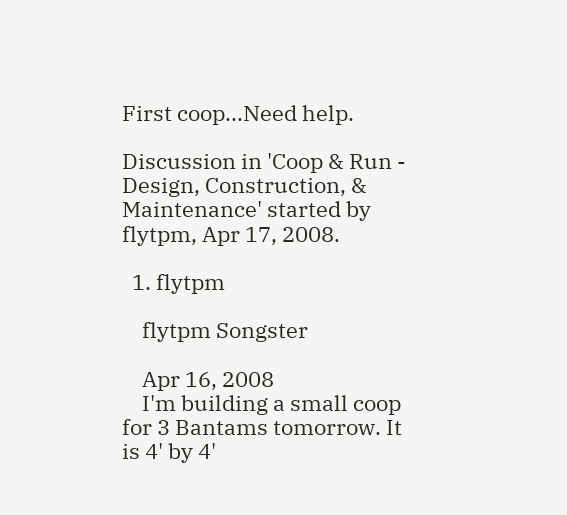First coop...Need help.

Discussion in 'Coop & Run - Design, Construction, & Maintenance' started by flytpm, Apr 17, 2008.

  1. flytpm

    flytpm Songster

    Apr 16, 2008
    I'm building a small coop for 3 Bantams tomorrow. It is 4' by 4'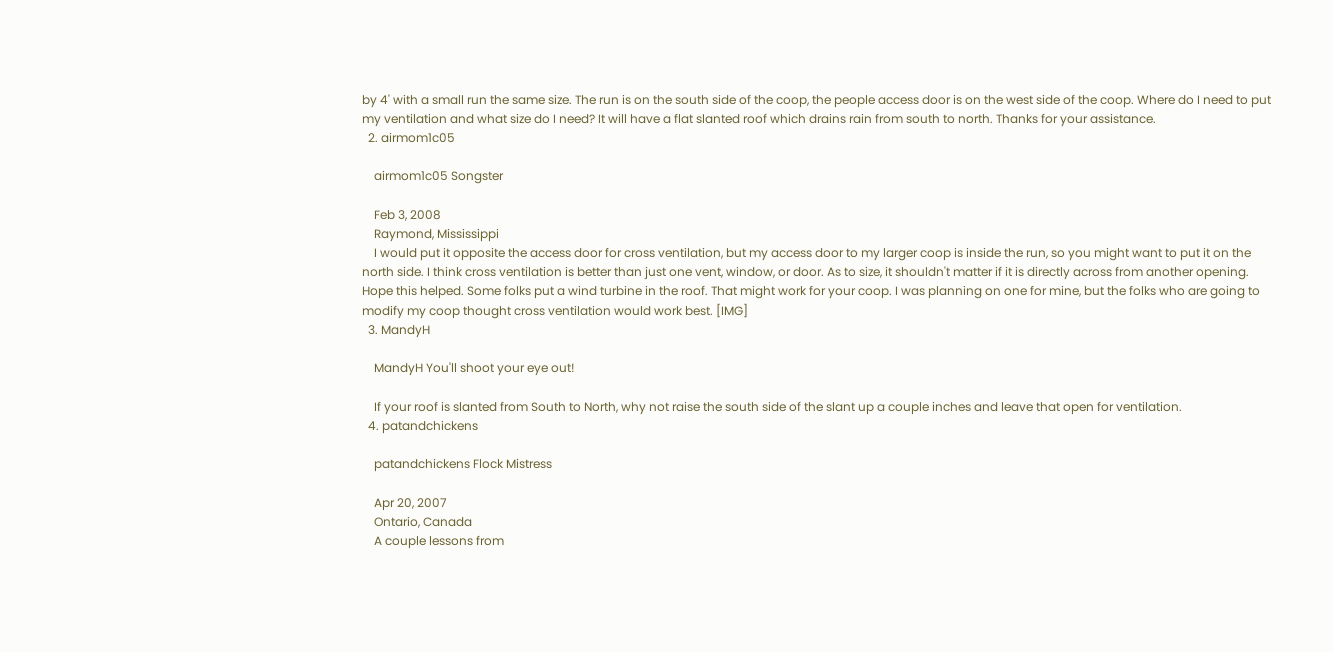by 4' with a small run the same size. The run is on the south side of the coop, the people access door is on the west side of the coop. Where do I need to put my ventilation and what size do I need? It will have a flat slanted roof which drains rain from south to north. Thanks for your assistance.
  2. airmom1c05

    airmom1c05 Songster

    Feb 3, 2008
    Raymond, Mississippi
    I would put it opposite the access door for cross ventilation, but my access door to my larger coop is inside the run, so you might want to put it on the north side. I think cross ventilation is better than just one vent, window, or door. As to size, it shouldn't matter if it is directly across from another opening. Hope this helped. Some folks put a wind turbine in the roof. That might work for your coop. I was planning on one for mine, but the folks who are going to modify my coop thought cross ventilation would work best. [IMG]
  3. MandyH

    MandyH You'll shoot your eye out!

    If your roof is slanted from South to North, why not raise the south side of the slant up a couple inches and leave that open for ventilation.
  4. patandchickens

    patandchickens Flock Mistress

    Apr 20, 2007
    Ontario, Canada
    A couple lessons from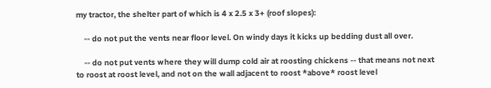my tractor, the shelter part of which is 4 x 2.5 x 3+ (roof slopes):

    -- do not put the vents near floor level. On windy days it kicks up bedding dust all over.

    -- do not put vents where they will dump cold air at roosting chickens -- that means not next to roost at roost level, and not on the wall adjacent to roost *above* roost level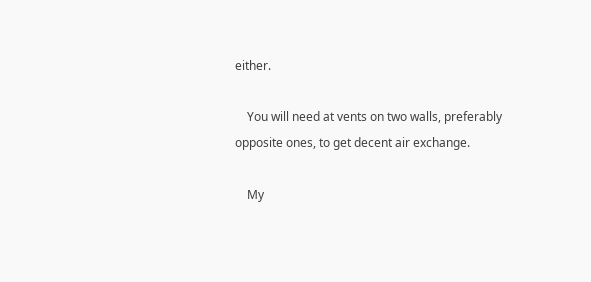either.

    You will need at vents on two walls, preferably opposite ones, to get decent air exchange.

    My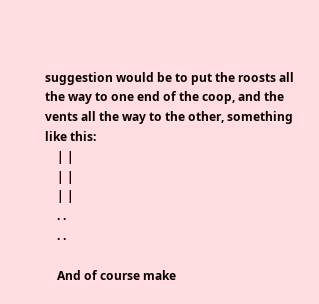suggestion would be to put the roosts all the way to one end of the coop, and the vents all the way to the other, something like this:
    | |
    | |
    | |
    . .
    . .

    And of course make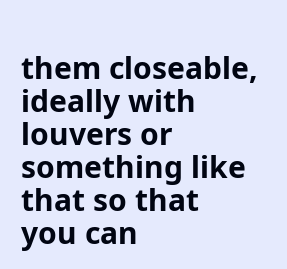them closeable, ideally with louvers or something like that so that you can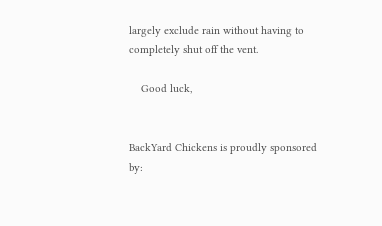largely exclude rain without having to completely shut off the vent.

    Good luck,


BackYard Chickens is proudly sponsored by: